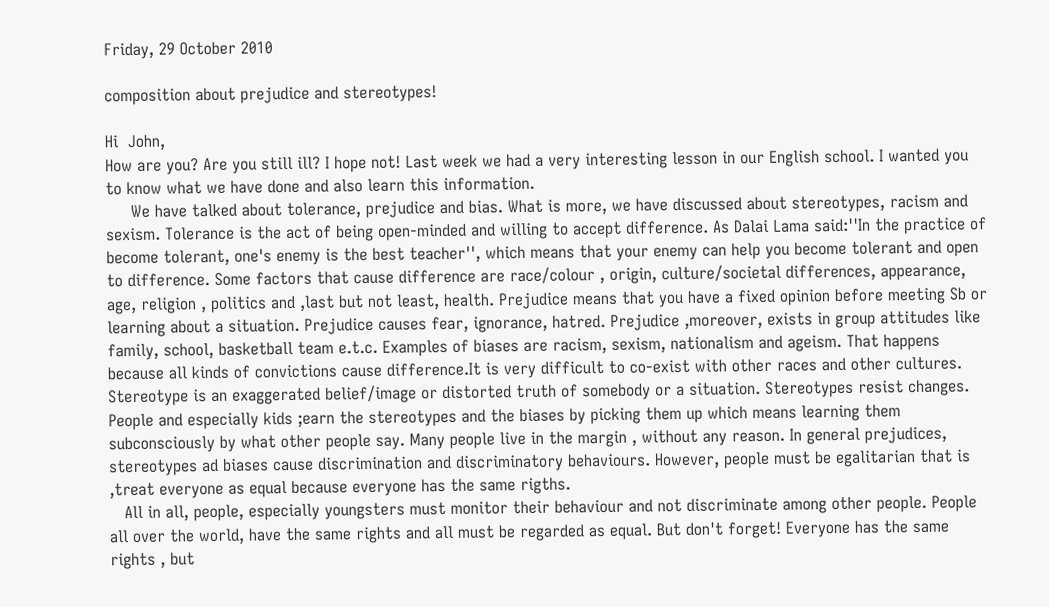Friday, 29 October 2010

composition about prejudice and stereotypes!

Hi  John,
How are you? Are you still ill? I hope not! Last week we had a very interesting lesson in our English school. I wanted you to know what we have done and also learn this information.
     We have talked about tolerance, prejudice and bias. What is more, we have discussed about stereotypes, racism and sexism. Tolerance is the act of being open-minded and willing to accept difference. As Dalai Lama said:''In the practice of become tolerant, one's enemy is the best teacher'', which means that your enemy can help you become tolerant and open to difference. Some factors that cause difference are race/colour , origin, culture/societal differences, appearance, age, religion , politics and ,last but not least, health. Prejudice means that you have a fixed opinion before meeting Sb or learning about a situation. Prejudice causes fear, ignorance, hatred. Prejudice ,moreover, exists in group attitudes like family, school, basketball team e.t.c. Examples of biases are racism, sexism, nationalism and ageism. That happens because all kinds of convictions cause difference.It is very difficult to co-exist with other races and other cultures.
Stereotype is an exaggerated belief/image or distorted truth of somebody or a situation. Stereotypes resist changes. People and especially kids ;earn the stereotypes and the biases by picking them up which means learning them subconsciously by what other people say. Many people live in the margin , without any reason. In general prejudices, stereotypes ad biases cause discrimination and discriminatory behaviours. However, people must be egalitarian that is ,treat everyone as equal because everyone has the same rigths.
   All in all, people, especially youngsters must monitor their behaviour and not discriminate among other people. People all over the world, have the same rights and all must be regarded as equal. But don't forget! Everyone has the same rights , but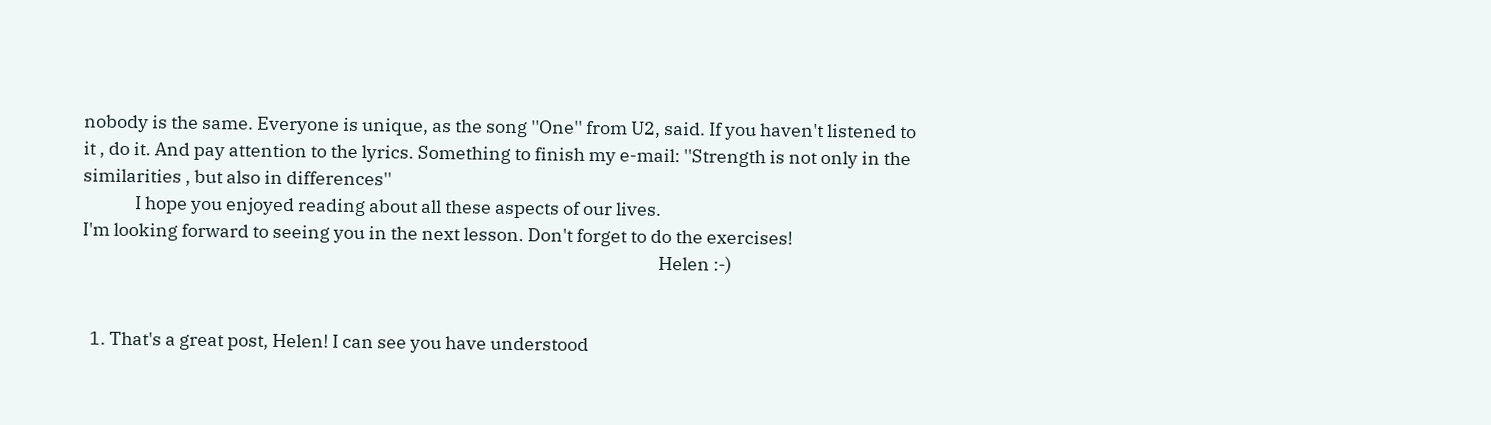nobody is the same. Everyone is unique, as the song ''One'' from U2, said. If you haven't listened to it , do it. And pay attention to the lyrics. Something to finish my e-mail: ''Strength is not only in the similarities , but also in differences''
             I hope you enjoyed reading about all these aspects of our lives.
I'm looking forward to seeing you in the next lesson. Don't forget to do the exercises!
                                                                                                                                                Helen :-)


  1. That's a great post, Helen! I can see you have understood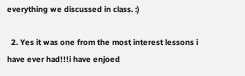everything we discussed in class. :)

  2. Yes it was one from the most interest lessons i have ever had!!!i have enjoed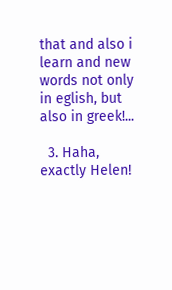that and also i learn and new words not only in eglish, but also in greek!...

  3. Haha, exactly Helen!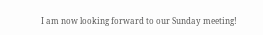I am now looking forward to our Sunday meeting!